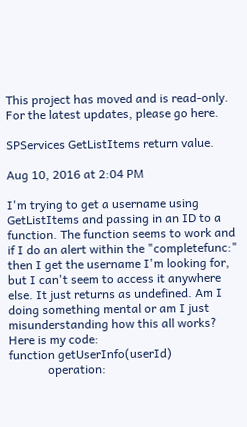This project has moved and is read-only. For the latest updates, please go here.

SPServices GetListItems return value.

Aug 10, 2016 at 2:04 PM

I'm trying to get a username using GetListItems and passing in an ID to a function. The function seems to work and if I do an alert within the "completefunc:" then I get the username I'm looking for, but I can't seem to access it anywhere else. It just returns as undefined. Am I doing something mental or am I just misunderstanding how this all works? Here is my code:
function getUserInfo(userId)
             operation: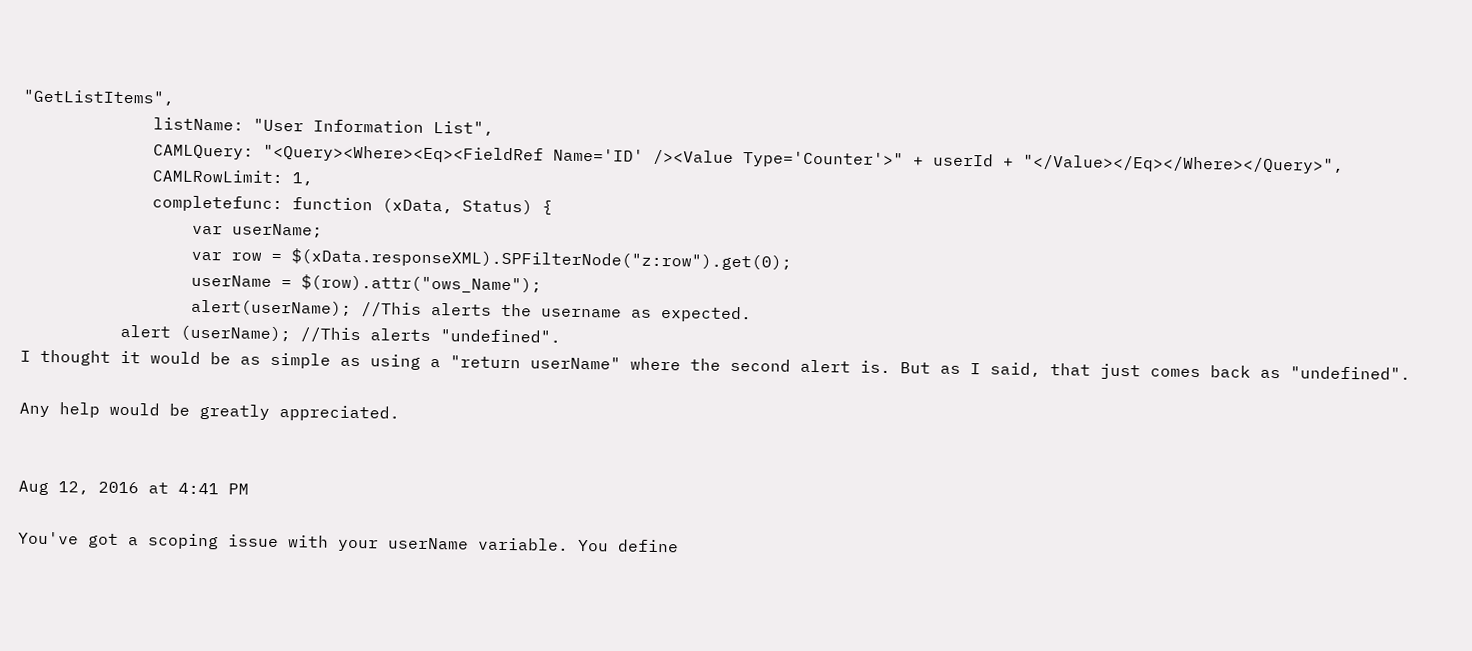"GetListItems",
             listName: "User Information List",
             CAMLQuery: "<Query><Where><Eq><FieldRef Name='ID' /><Value Type='Counter'>" + userId + "</Value></Eq></Where></Query>",
             CAMLRowLimit: 1,
             completefunc: function (xData, Status) {
                 var userName;
                 var row = $(xData.responseXML).SPFilterNode("z:row").get(0);
                 userName = $(row).attr("ows_Name");
                 alert(userName); //This alerts the username as expected.
          alert (userName); //This alerts "undefined".
I thought it would be as simple as using a "return userName" where the second alert is. But as I said, that just comes back as "undefined".

Any help would be greatly appreciated.


Aug 12, 2016 at 4:41 PM

You've got a scoping issue with your userName variable. You define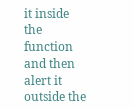it inside the function and then alert it outside the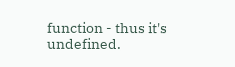function - thus it's undefined.